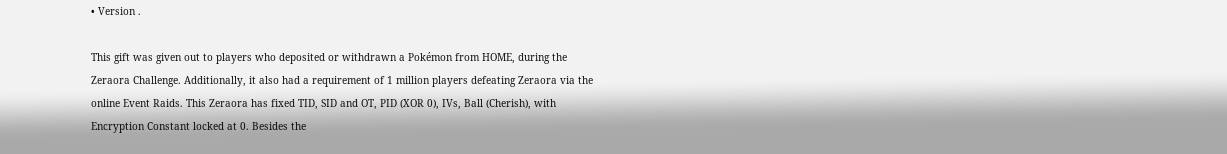• Version .

This gift was given out to players who deposited or withdrawn a Pokémon from HOME, during the Zeraora Challenge. Additionally, it also had a requirement of 1 million players defeating Zeraora via the online Event Raids. This Zeraora has fixed TID, SID and OT, PID (XOR 0), IVs, Ball (Cherish), with Encryption Constant locked at 0. Besides the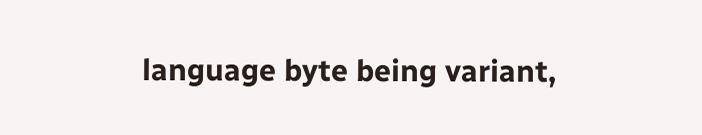language byte being variant,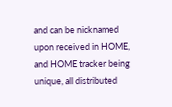and can be nicknamed upon received in HOME, and HOME tracker being unique, all distributed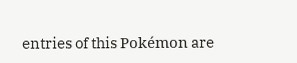entries of this Pokémon are